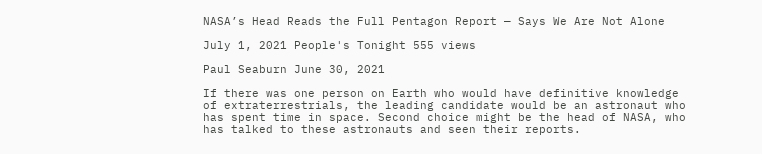NASA’s Head Reads the Full Pentagon Report — Says We Are Not Alone

July 1, 2021 People's Tonight 555 views

Paul Seaburn June 30, 2021

If there was one person on Earth who would have definitive knowledge of extraterrestrials, the leading candidate would be an astronaut who has spent time in space. Second choice might be the head of NASA, who has talked to these astronauts and seen their reports.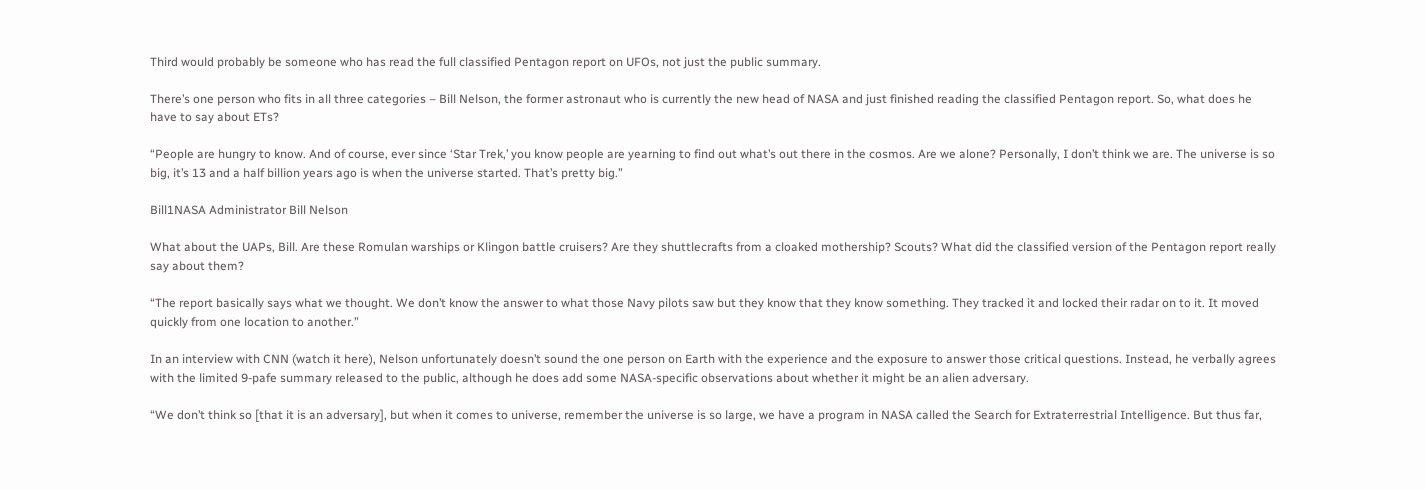Third would probably be someone who has read the full classified Pentagon report on UFOs, not just the public summary.

There’s one person who fits in all three categories – Bill Nelson, the former astronaut who is currently the new head of NASA and just finished reading the classified Pentagon report. So, what does he have to say about ETs?

“People are hungry to know. And of course, ever since ‘Star Trek,’ you know people are yearning to find out what’s out there in the cosmos. Are we alone? Personally, I don’t think we are. The universe is so big, it’s 13 and a half billion years ago is when the universe started. That’s pretty big.”

Bill1NASA Administrator Bill Nelson

What about the UAPs, Bill. Are these Romulan warships or Klingon battle cruisers? Are they shuttlecrafts from a cloaked mothership? Scouts? What did the classified version of the Pentagon report really say about them?

“The report basically says what we thought. We don’t know the answer to what those Navy pilots saw but they know that they know something. They tracked it and locked their radar on to it. It moved quickly from one location to another.”

In an interview with CNN (watch it here), Nelson unfortunately doesn’t sound the one person on Earth with the experience and the exposure to answer those critical questions. Instead, he verbally agrees with the limited 9-pafe summary released to the public, although he does add some NASA-specific observations about whether it might be an alien adversary.

“We don’t think so [that it is an adversary], but when it comes to universe, remember the universe is so large, we have a program in NASA called the Search for Extraterrestrial Intelligence. But thus far,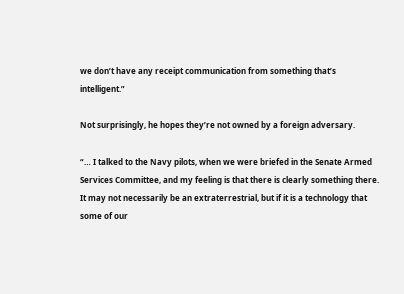we don’t have any receipt communication from something that’s intelligent.”

Not surprisingly, he hopes they’re not owned by a foreign adversary.

“… I talked to the Navy pilots, when we were briefed in the Senate Armed Services Committee, and my feeling is that there is clearly something there. It may not necessarily be an extraterrestrial, but if it is a technology that some of our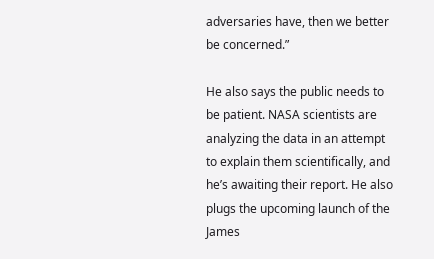adversaries have, then we better be concerned.”

He also says the public needs to be patient. NASA scientists are analyzing the data in an attempt to explain them scientifically, and he’s awaiting their report. He also plugs the upcoming launch of the James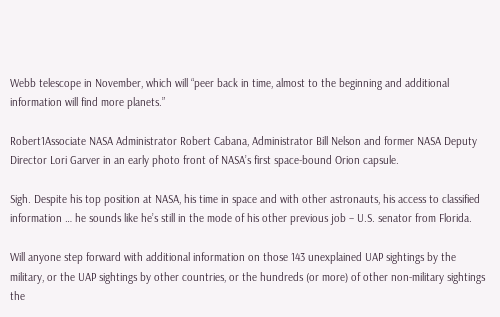Webb telescope in November, which will “peer back in time, almost to the beginning and additional information will find more planets.”

Robert1Associate NASA Administrator Robert Cabana, Administrator Bill Nelson and former NASA Deputy Director Lori Garver in an early photo front of NASA’s first space-bound Orion capsule.

Sigh. Despite his top position at NASA, his time in space and with other astronauts, his access to classified information … he sounds like he’s still in the mode of his other previous job – U.S. senator from Florida.

Will anyone step forward with additional information on those 143 unexplained UAP sightings by the military, or the UAP sightings by other countries, or the hundreds (or more) of other non-military sightings the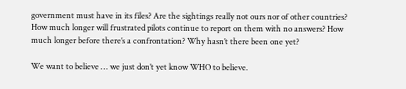government must have in its files? Are the sightings really not ours nor of other countries? How much longer will frustrated pilots continue to report on them with no answers? How much longer before there’s a confrontation? Why hasn’t there been one yet?

We want to believe … we just don’t yet know WHO to believe.